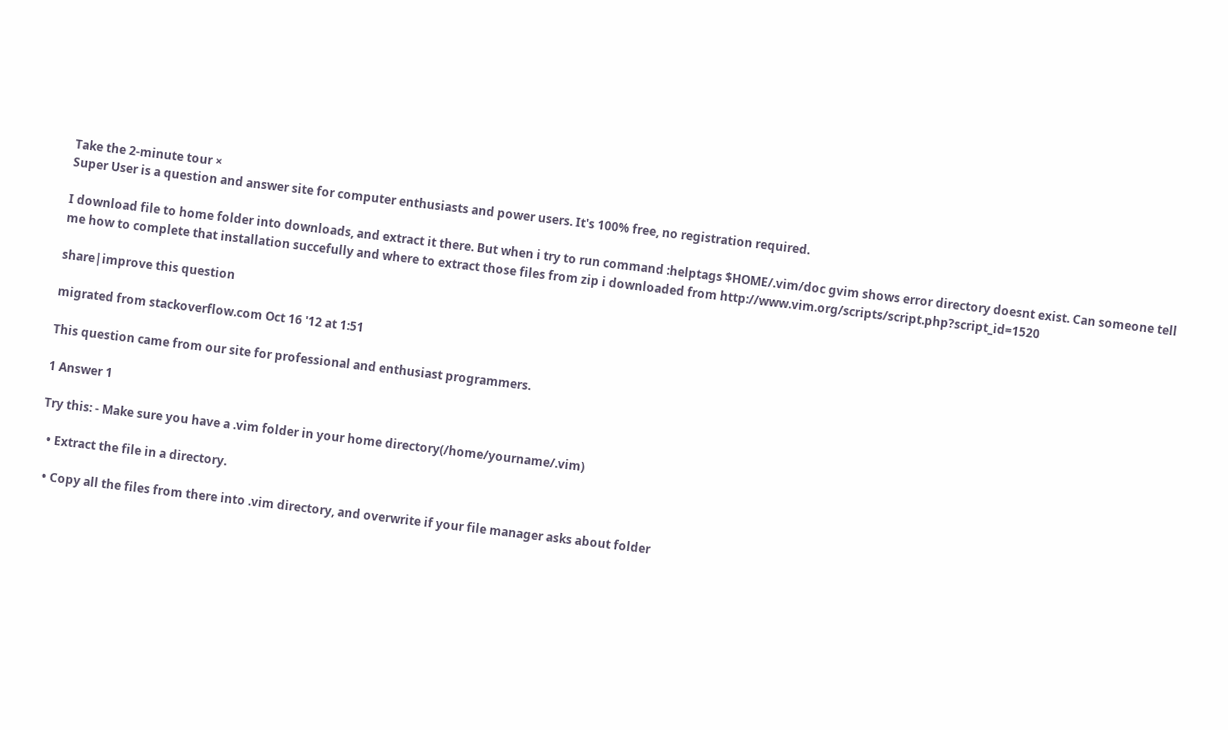Take the 2-minute tour ×
Super User is a question and answer site for computer enthusiasts and power users. It's 100% free, no registration required.

I download file to home folder into downloads, and extract it there. But when i try to run command :helptags $HOME/.vim/doc gvim shows error directory doesnt exist. Can someone tell me how to complete that installation succefully and where to extract those files from zip i downloaded from http://www.vim.org/scripts/script.php?script_id=1520

share|improve this question

migrated from stackoverflow.com Oct 16 '12 at 1:51

This question came from our site for professional and enthusiast programmers.

1 Answer 1

Try this: - Make sure you have a .vim folder in your home directory(/home/yourname/.vim)

  • Extract the file in a directory.

  • Copy all the files from there into .vim directory, and overwrite if your file manager asks about folder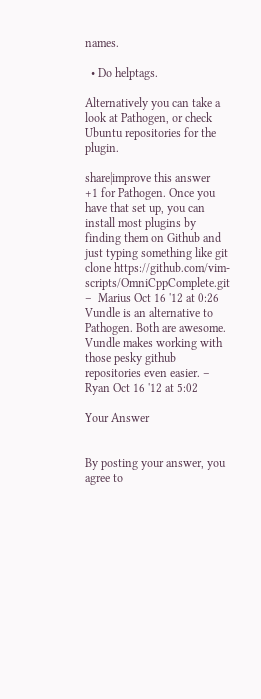names.

  • Do helptags.

Alternatively you can take a look at Pathogen, or check Ubuntu repositories for the plugin.

share|improve this answer
+1 for Pathogen. Once you have that set up, you can install most plugins by finding them on Github and just typing something like git clone https://github.com/vim-scripts/OmniCppComplete.git –  Marius Oct 16 '12 at 0:26
Vundle is an alternative to Pathogen. Both are awesome. Vundle makes working with those pesky github repositories even easier. –  Ryan Oct 16 '12 at 5:02

Your Answer


By posting your answer, you agree to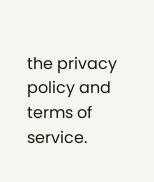the privacy policy and terms of service.